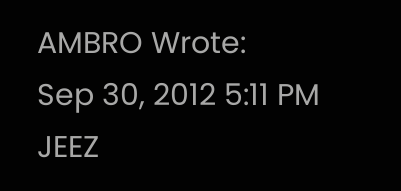AMBRO Wrote:
Sep 30, 2012 5:11 PM
JEEZ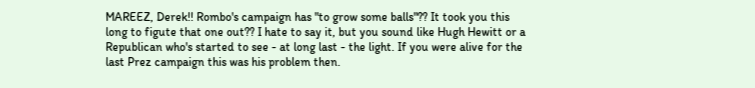MAREEZ, Derek!! Rombo's campaign has "to grow some balls"?? It took you this long to figute that one out?? I hate to say it, but you sound like Hugh Hewitt or a Republican who's started to see - at long last - the light. If you were alive for the last Prez campaign this was his problem then.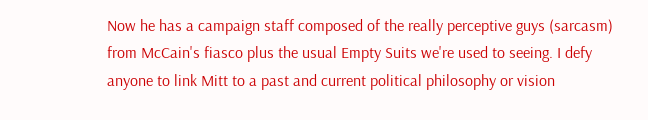Now he has a campaign staff composed of the really perceptive guys (sarcasm) from McCain's fiasco plus the usual Empty Suits we're used to seeing. I defy anyone to link Mitt to a past and current political philosophy or vision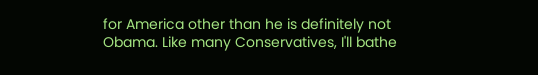for America other than he is definitely not Obama. Like many Conservatives, I'll bathe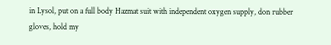in Lysol, put on a full body Hazmat suit with independent oxygen supply, don rubber gloves, hold my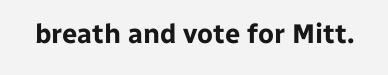breath and vote for Mitt.